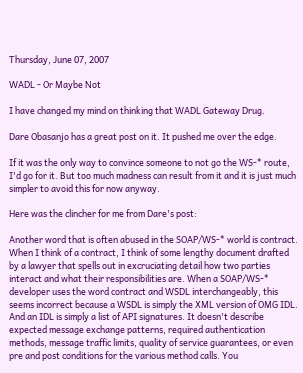Thursday, June 07, 2007

WADL - Or Maybe Not

I have changed my mind on thinking that WADL Gateway Drug.

Dare Obasanjo has a great post on it. It pushed me over the edge.

If it was the only way to convince someone to not go the WS-* route, I'd go for it. But too much madness can result from it and it is just much simpler to avoid this for now anyway.

Here was the clincher for me from Dare's post:

Another word that is often abused in the SOAP/WS-* world is contract. When I think of a contract, I think of some lengthy document drafted by a lawyer that spells out in excruciating detail how two parties interact and what their responsibilities are. When a SOAP/WS-* developer uses the word contract and WSDL interchangeably, this seems incorrect because a WSDL is simply the XML version of OMG IDL. And an IDL is simply a list of API signatures. It doesn't describe expected message exchange patterns, required authentication methods, message traffic limits, quality of service guarantees, or even pre and post conditions for the various method calls. You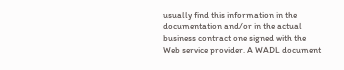usually find this information in the documentation and/or in the actual business contract one signed with the Web service provider. A WADL document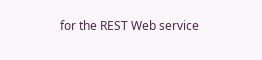for the REST Web service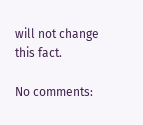will not change this fact.

No comments: